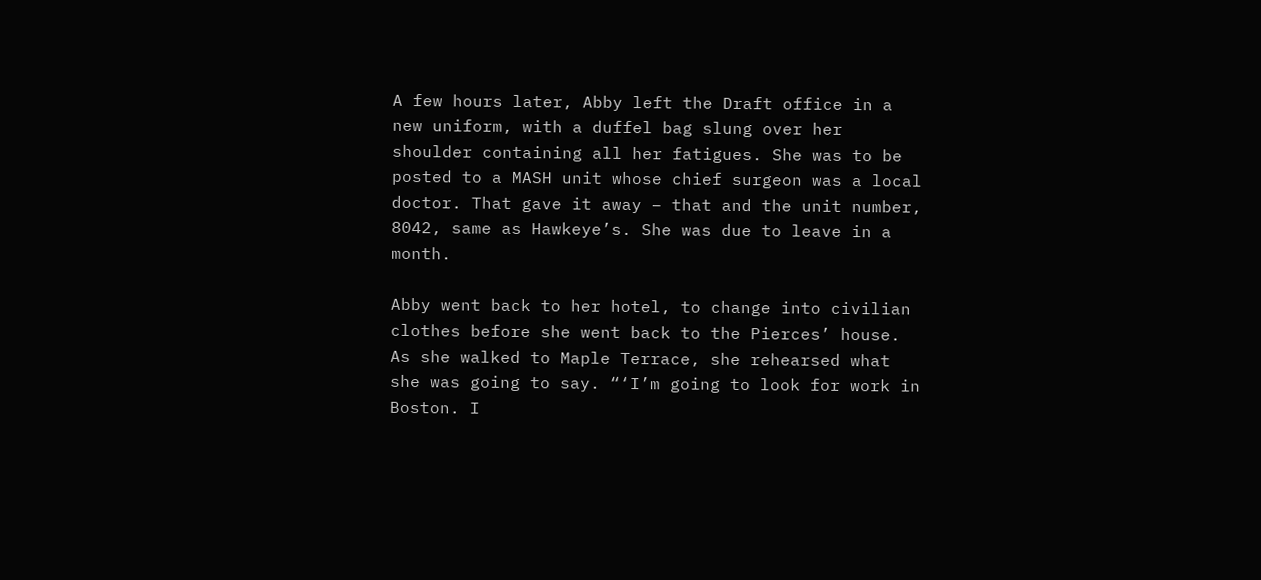A few hours later, Abby left the Draft office in a new uniform, with a duffel bag slung over her shoulder containing all her fatigues. She was to be posted to a MASH unit whose chief surgeon was a local doctor. That gave it away – that and the unit number, 8042, same as Hawkeye’s. She was due to leave in a month.

Abby went back to her hotel, to change into civilian clothes before she went back to the Pierces’ house. As she walked to Maple Terrace, she rehearsed what she was going to say. “‘I’m going to look for work in Boston. I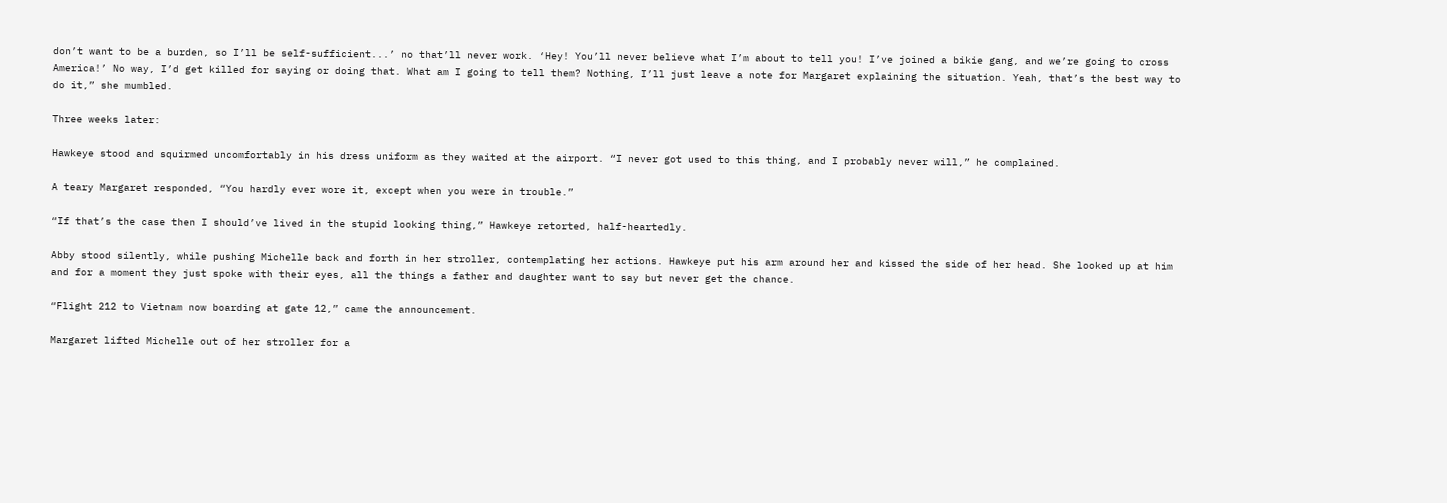don’t want to be a burden, so I’ll be self-sufficient...’ no that’ll never work. ‘Hey! You’ll never believe what I’m about to tell you! I’ve joined a bikie gang, and we’re going to cross America!’ No way, I’d get killed for saying or doing that. What am I going to tell them? Nothing, I’ll just leave a note for Margaret explaining the situation. Yeah, that’s the best way to do it,” she mumbled.

Three weeks later:

Hawkeye stood and squirmed uncomfortably in his dress uniform as they waited at the airport. “I never got used to this thing, and I probably never will,” he complained.

A teary Margaret responded, “You hardly ever wore it, except when you were in trouble.”

“If that’s the case then I should’ve lived in the stupid looking thing,” Hawkeye retorted, half-heartedly.

Abby stood silently, while pushing Michelle back and forth in her stroller, contemplating her actions. Hawkeye put his arm around her and kissed the side of her head. She looked up at him and for a moment they just spoke with their eyes, all the things a father and daughter want to say but never get the chance.

“Flight 212 to Vietnam now boarding at gate 12,” came the announcement.

Margaret lifted Michelle out of her stroller for a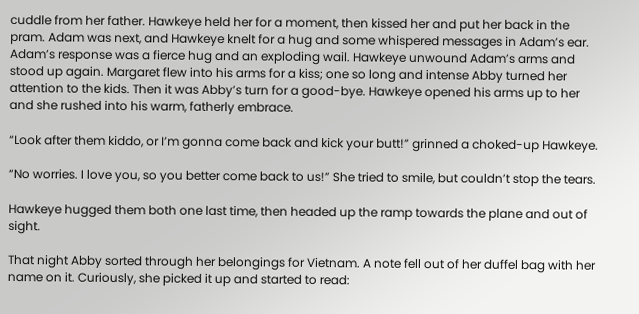cuddle from her father. Hawkeye held her for a moment, then kissed her and put her back in the pram. Adam was next, and Hawkeye knelt for a hug and some whispered messages in Adam’s ear. Adam’s response was a fierce hug and an exploding wail. Hawkeye unwound Adam’s arms and stood up again. Margaret flew into his arms for a kiss; one so long and intense Abby turned her attention to the kids. Then it was Abby’s turn for a good-bye. Hawkeye opened his arms up to her and she rushed into his warm, fatherly embrace.

“Look after them kiddo, or I’m gonna come back and kick your butt!” grinned a choked-up Hawkeye.

“No worries. I love you, so you better come back to us!” She tried to smile, but couldn’t stop the tears.

Hawkeye hugged them both one last time, then headed up the ramp towards the plane and out of sight.

That night Abby sorted through her belongings for Vietnam. A note fell out of her duffel bag with her name on it. Curiously, she picked it up and started to read: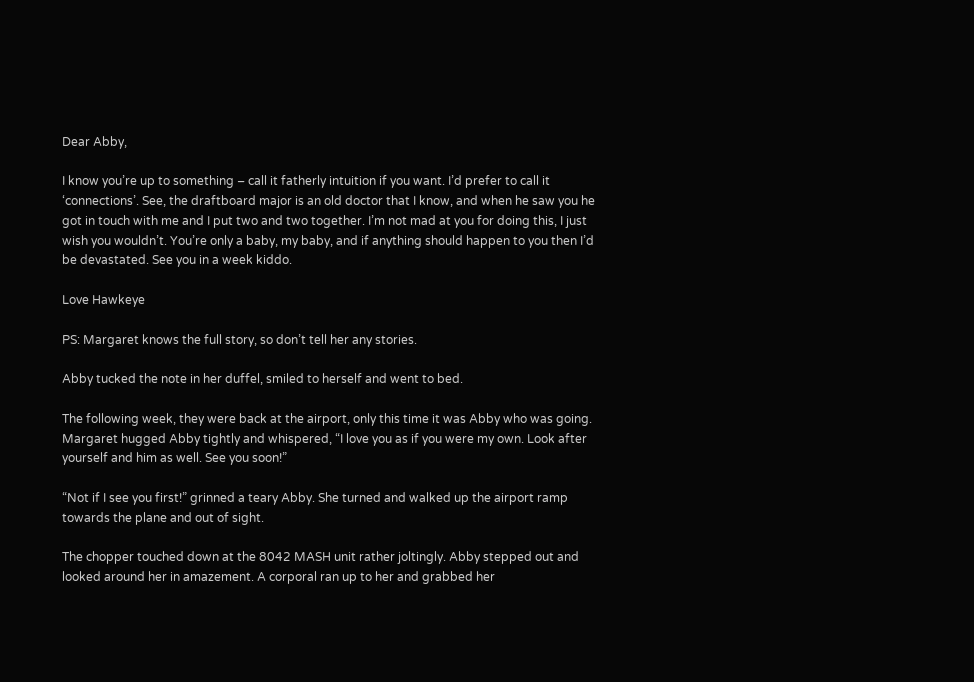Dear Abby,

I know you’re up to something – call it fatherly intuition if you want. I’d prefer to call it ‘connections’. See, the draftboard major is an old doctor that I know, and when he saw you he got in touch with me and I put two and two together. I’m not mad at you for doing this, I just wish you wouldn’t. You’re only a baby, my baby, and if anything should happen to you then I’d be devastated. See you in a week kiddo.

Love Hawkeye

PS: Margaret knows the full story, so don’t tell her any stories.

Abby tucked the note in her duffel, smiled to herself and went to bed.

The following week, they were back at the airport, only this time it was Abby who was going. Margaret hugged Abby tightly and whispered, “I love you as if you were my own. Look after yourself and him as well. See you soon!”

“Not if I see you first!” grinned a teary Abby. She turned and walked up the airport ramp towards the plane and out of sight.

The chopper touched down at the 8042 MASH unit rather joltingly. Abby stepped out and looked around her in amazement. A corporal ran up to her and grabbed her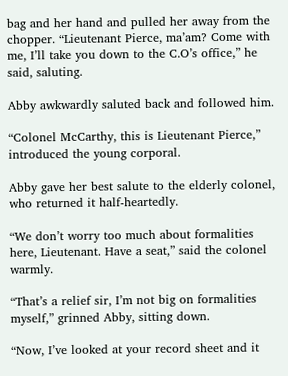bag and her hand and pulled her away from the chopper. “Lieutenant Pierce, ma’am? Come with me, I’ll take you down to the C.O’s office,” he said, saluting.

Abby awkwardly saluted back and followed him.

“Colonel McCarthy, this is Lieutenant Pierce,” introduced the young corporal.

Abby gave her best salute to the elderly colonel, who returned it half-heartedly.

“We don’t worry too much about formalities here, Lieutenant. Have a seat,” said the colonel warmly.

“That’s a relief sir, I’m not big on formalities myself,” grinned Abby, sitting down.

“Now, I’ve looked at your record sheet and it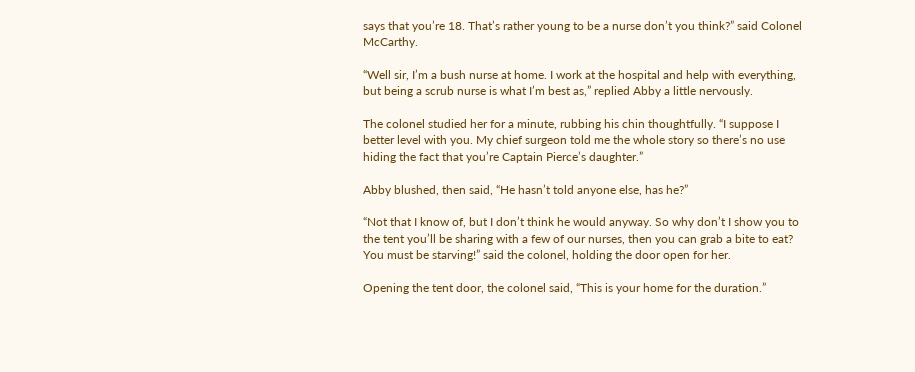says that you’re 18. That’s rather young to be a nurse don’t you think?” said Colonel McCarthy.

“Well sir, I’m a bush nurse at home. I work at the hospital and help with everything, but being a scrub nurse is what I’m best as,” replied Abby a little nervously.

The colonel studied her for a minute, rubbing his chin thoughtfully. “I suppose I better level with you. My chief surgeon told me the whole story so there’s no use hiding the fact that you’re Captain Pierce’s daughter.”

Abby blushed, then said, “He hasn’t told anyone else, has he?”

“Not that I know of, but I don’t think he would anyway. So why don’t I show you to the tent you’ll be sharing with a few of our nurses, then you can grab a bite to eat? You must be starving!” said the colonel, holding the door open for her.

Opening the tent door, the colonel said, “This is your home for the duration.”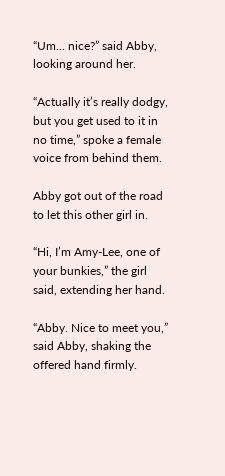“Um... nice?” said Abby, looking around her.

“Actually it’s really dodgy, but you get used to it in no time,” spoke a female voice from behind them.

Abby got out of the road to let this other girl in.

“Hi, I’m Amy-Lee, one of your bunkies,” the girl said, extending her hand.

“Abby. Nice to meet you,” said Abby, shaking the offered hand firmly.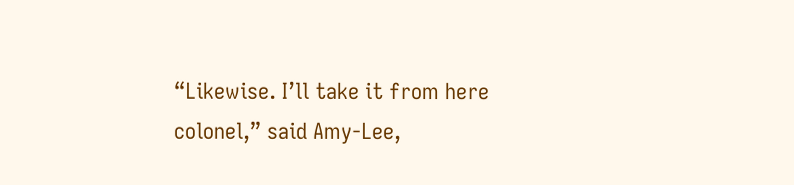“Likewise. I’ll take it from here colonel,” said Amy-Lee,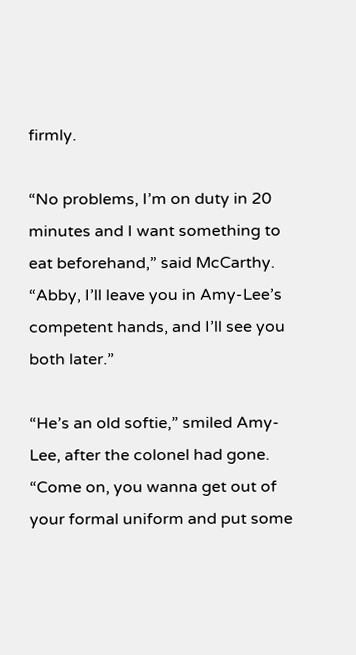firmly.

“No problems, I’m on duty in 20 minutes and I want something to eat beforehand,” said McCarthy. “Abby, I’ll leave you in Amy-Lee’s competent hands, and I’ll see you both later.”

“He’s an old softie,” smiled Amy-Lee, after the colonel had gone. “Come on, you wanna get out of your formal uniform and put some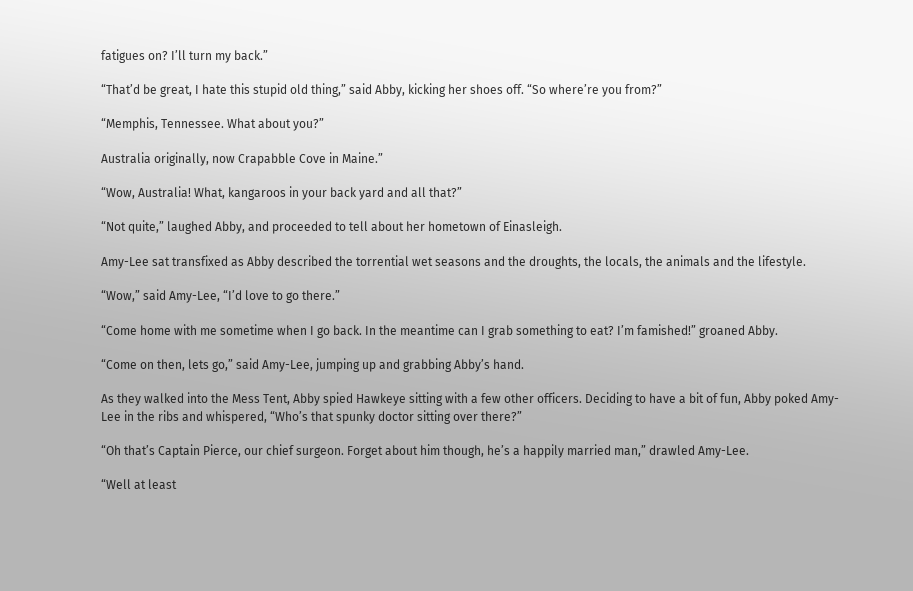fatigues on? I’ll turn my back.”

“That’d be great, I hate this stupid old thing,” said Abby, kicking her shoes off. “So where’re you from?”

“Memphis, Tennessee. What about you?”

Australia originally, now Crapabble Cove in Maine.”

“Wow, Australia! What, kangaroos in your back yard and all that?”

“Not quite,” laughed Abby, and proceeded to tell about her hometown of Einasleigh.

Amy-Lee sat transfixed as Abby described the torrential wet seasons and the droughts, the locals, the animals and the lifestyle.

“Wow,” said Amy-Lee, “I’d love to go there.”

“Come home with me sometime when I go back. In the meantime can I grab something to eat? I’m famished!” groaned Abby.

“Come on then, lets go,” said Amy-Lee, jumping up and grabbing Abby’s hand.

As they walked into the Mess Tent, Abby spied Hawkeye sitting with a few other officers. Deciding to have a bit of fun, Abby poked Amy-Lee in the ribs and whispered, “Who’s that spunky doctor sitting over there?”

“Oh that’s Captain Pierce, our chief surgeon. Forget about him though, he’s a happily married man,” drawled Amy-Lee.

“Well at least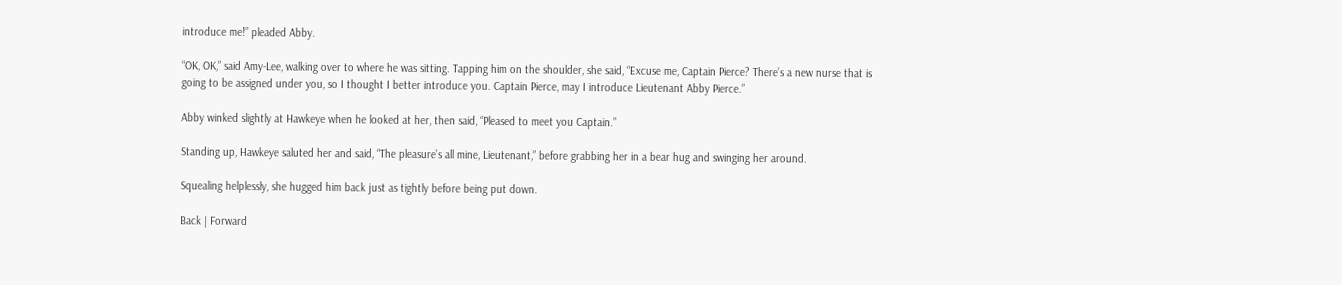introduce me!” pleaded Abby.

“OK, OK,” said Amy-Lee, walking over to where he was sitting. Tapping him on the shoulder, she said, “Excuse me, Captain Pierce? There’s a new nurse that is going to be assigned under you, so I thought I better introduce you. Captain Pierce, may I introduce Lieutenant Abby Pierce.”

Abby winked slightly at Hawkeye when he looked at her, then said, “Pleased to meet you Captain.”

Standing up, Hawkeye saluted her and said, “The pleasure’s all mine, Lieutenant,” before grabbing her in a bear hug and swinging her around.

Squealing helplessly, she hugged him back just as tightly before being put down.

Back | Forward